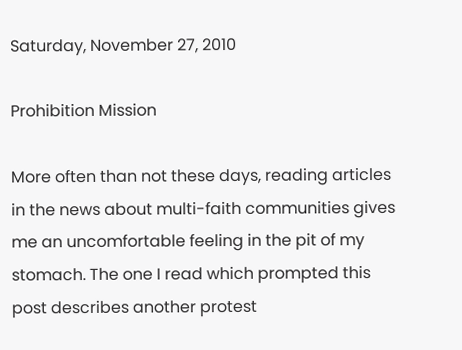Saturday, November 27, 2010

Prohibition Mission

More often than not these days, reading articles in the news about multi-faith communities gives me an uncomfortable feeling in the pit of my stomach. The one I read which prompted this post describes another protest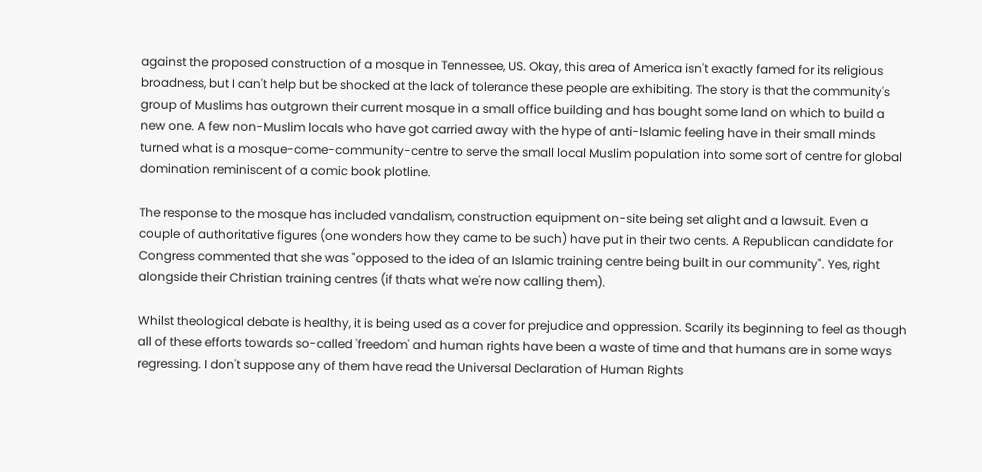against the proposed construction of a mosque in Tennessee, US. Okay, this area of America isn't exactly famed for its religious broadness, but I can't help but be shocked at the lack of tolerance these people are exhibiting. The story is that the community's group of Muslims has outgrown their current mosque in a small office building and has bought some land on which to build a new one. A few non-Muslim locals who have got carried away with the hype of anti-Islamic feeling have in their small minds turned what is a mosque-come-community-centre to serve the small local Muslim population into some sort of centre for global domination reminiscent of a comic book plotline.

The response to the mosque has included vandalism, construction equipment on-site being set alight and a lawsuit. Even a couple of authoritative figures (one wonders how they came to be such) have put in their two cents. A Republican candidate for Congress commented that she was "opposed to the idea of an Islamic training centre being built in our community". Yes, right alongside their Christian training centres (if thats what we're now calling them).

Whilst theological debate is healthy, it is being used as a cover for prejudice and oppression. Scarily its beginning to feel as though all of these efforts towards so-called 'freedom' and human rights have been a waste of time and that humans are in some ways regressing. I don't suppose any of them have read the Universal Declaration of Human Rights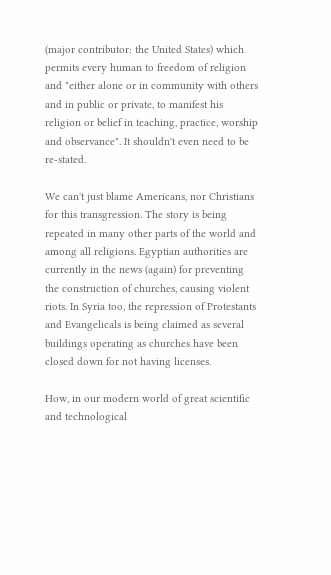(major contributor: the United States) which permits every human to freedom of religion and "either alone or in community with others and in public or private, to manifest his religion or belief in teaching, practice, worship and observance". It shouldn't even need to be re-stated.

We can't just blame Americans, nor Christians for this transgression. The story is being repeated in many other parts of the world and among all religions. Egyptian authorities are currently in the news (again) for preventing the construction of churches, causing violent riots. In Syria too, the repression of Protestants and Evangelicals is being claimed as several buildings operating as churches have been closed down for not having licenses.

How, in our modern world of great scientific and technological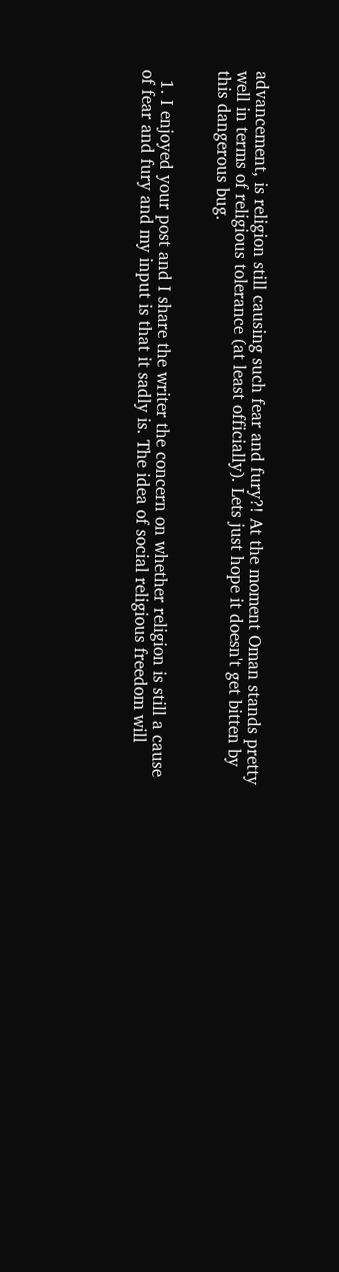advancement, is religion still causing such fear and fury?! At the moment Oman stands pretty well in terms of religious tolerance (at least officially). Lets just hope it doesn't get bitten by this dangerous bug.


  1. I enjoyed your post and I share the writer the concern on whether religion is still a cause of fear and fury and my input is that it sadly is. The idea of social religious freedom will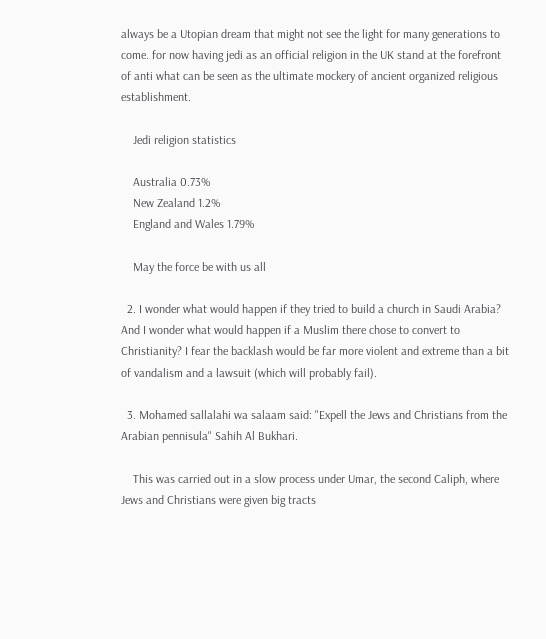always be a Utopian dream that might not see the light for many generations to come. for now having jedi as an official religion in the UK stand at the forefront of anti what can be seen as the ultimate mockery of ancient organized religious establishment.

    Jedi religion statistics

    Australia 0.73%
    New Zealand 1.2%
    England and Wales 1.79%

    May the force be with us all

  2. I wonder what would happen if they tried to build a church in Saudi Arabia? And I wonder what would happen if a Muslim there chose to convert to Christianity? I fear the backlash would be far more violent and extreme than a bit of vandalism and a lawsuit (which will probably fail).

  3. Mohamed sallalahi wa salaam said: "Expell the Jews and Christians from the Arabian pennisula" Sahih Al Bukhari.

    This was carried out in a slow process under Umar, the second Caliph, where Jews and Christians were given big tracts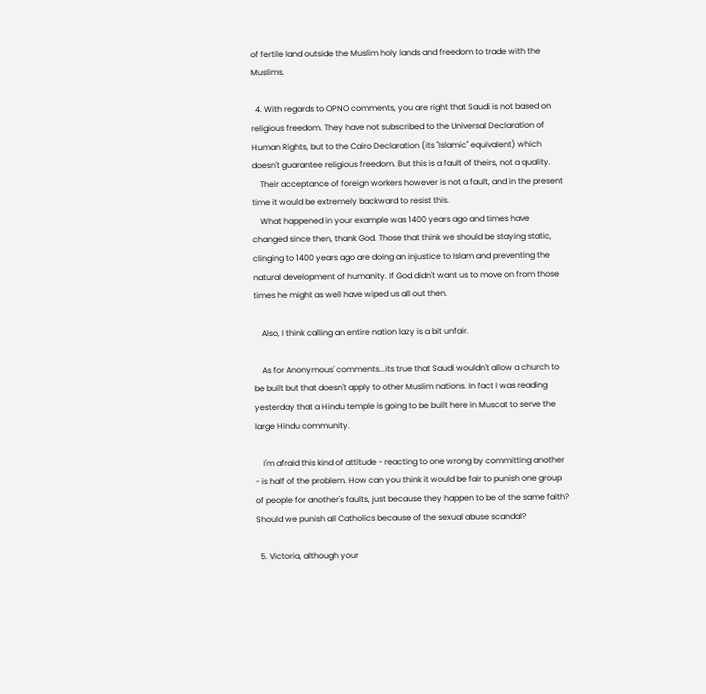of fertile land outside the Muslim holy lands and freedom to trade with the Muslims.

  4. With regards to OPNO comments, you are right that Saudi is not based on religious freedom. They have not subscribed to the Universal Declaration of Human Rights, but to the Cairo Declaration (its "Islamic" equivalent) which doesn't guarantee religious freedom. But this is a fault of theirs, not a quality.
    Their acceptance of foreign workers however is not a fault, and in the present time it would be extremely backward to resist this.
    What happened in your example was 1400 years ago and times have changed since then, thank God. Those that think we should be staying static, clinging to 1400 years ago are doing an injustice to Islam and preventing the natural development of humanity. If God didn't want us to move on from those times he might as well have wiped us all out then.

    Also, I think calling an entire nation lazy is a bit unfair.

    As for Anonymous' comments...its true that Saudi wouldn't allow a church to be built but that doesn't apply to other Muslim nations. In fact I was reading yesterday that a Hindu temple is going to be built here in Muscat to serve the large Hindu community.

    I'm afraid this kind of attitude - reacting to one wrong by committing another - is half of the problem. How can you think it would be fair to punish one group of people for another's faults, just because they happen to be of the same faith? Should we punish all Catholics because of the sexual abuse scandal?

  5. Victoria, although your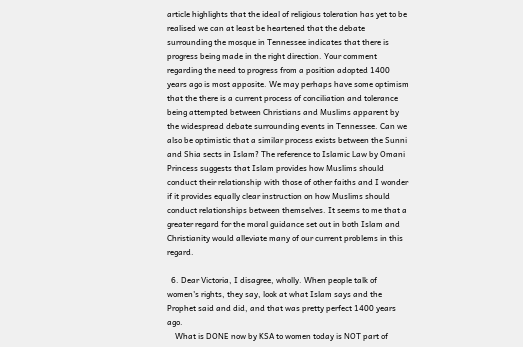article highlights that the ideal of religious toleration has yet to be realised we can at least be heartened that the debate surrounding the mosque in Tennessee indicates that there is progress being made in the right direction. Your comment regarding the need to progress from a position adopted 1400 years ago is most apposite. We may perhaps have some optimism that the there is a current process of conciliation and tolerance being attempted between Christians and Muslims apparent by the widespread debate surrounding events in Tennessee. Can we also be optimistic that a similar process exists between the Sunni and Shia sects in Islam? The reference to Islamic Law by Omani Princess suggests that Islam provides how Muslims should conduct their relationship with those of other faiths and I wonder if it provides equally clear instruction on how Muslims should conduct relationships between themselves. It seems to me that a greater regard for the moral guidance set out in both Islam and Christianity would alleviate many of our current problems in this regard.

  6. Dear Victoria, I disagree, wholly. When people talk of women's rights, they say, look at what Islam says and the Prophet said and did, and that was pretty perfect 1400 years ago.
    What is DONE now by KSA to women today is NOT part of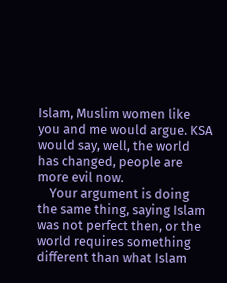Islam, Muslim women like you and me would argue. KSA would say, well, the world has changed, people are more evil now.
    Your argument is doing the same thing, saying Islam was not perfect then, or the world requires something different than what Islam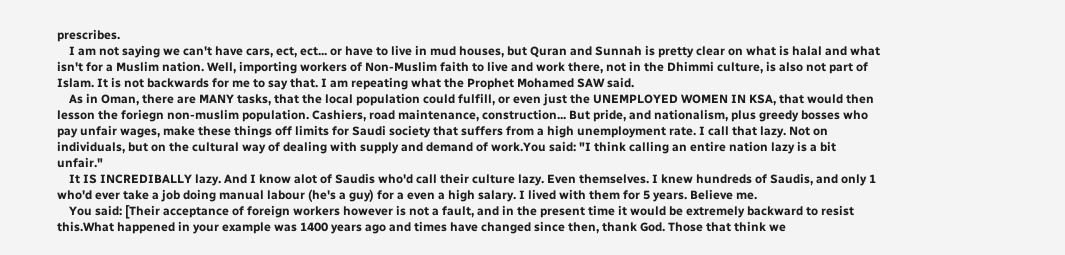prescribes.
    I am not saying we can't have cars, ect, ect... or have to live in mud houses, but Quran and Sunnah is pretty clear on what is halal and what isn't for a Muslim nation. Well, importing workers of Non-Muslim faith to live and work there, not in the Dhimmi culture, is also not part of Islam. It is not backwards for me to say that. I am repeating what the Prophet Mohamed SAW said.
    As in Oman, there are MANY tasks, that the local population could fulfill, or even just the UNEMPLOYED WOMEN IN KSA, that would then lesson the foriegn non-muslim population. Cashiers, road maintenance, construction... But pride, and nationalism, plus greedy bosses who pay unfair wages, make these things off limits for Saudi society that suffers from a high unemployment rate. I call that lazy. Not on individuals, but on the cultural way of dealing with supply and demand of work.You said: "I think calling an entire nation lazy is a bit unfair."
    It IS INCREDIBALLY lazy. And I know alot of Saudis who'd call their culture lazy. Even themselves. I knew hundreds of Saudis, and only 1 who'd ever take a job doing manual labour (he's a guy) for a even a high salary. I lived with them for 5 years. Believe me.
    You said: [Their acceptance of foreign workers however is not a fault, and in the present time it would be extremely backward to resist this.What happened in your example was 1400 years ago and times have changed since then, thank God. Those that think we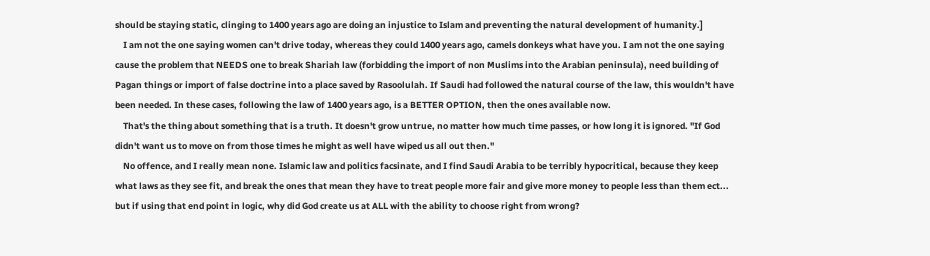should be staying static, clinging to 1400 years ago are doing an injustice to Islam and preventing the natural development of humanity.]
    I am not the one saying women can't drive today, whereas they could 1400 years ago, camels donkeys what have you. I am not the one saying cause the problem that NEEDS one to break Shariah law (forbidding the import of non Muslims into the Arabian peninsula), need building of Pagan things or import of false doctrine into a place saved by Rasoolulah. If Saudi had followed the natural course of the law, this wouldn't have been needed. In these cases, following the law of 1400 years ago, is a BETTER OPTION, then the ones available now.
    That's the thing about something that is a truth. It doesn't grow untrue, no matter how much time passes, or how long it is ignored. "If God didn't want us to move on from those times he might as well have wiped us all out then."
    No offence, and I really mean none. Islamic law and politics facsinate, and I find Saudi Arabia to be terribly hypocritical, because they keep what laws as they see fit, and break the ones that mean they have to treat people more fair and give more money to people less than them ect... but if using that end point in logic, why did God create us at ALL with the ability to choose right from wrong?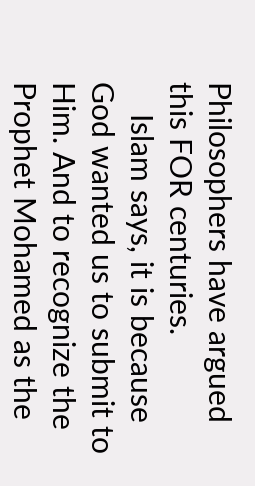Philosophers have argued this FOR centuries.
    Islam says, it is because God wanted us to submit to Him. And to recognize the Prophet Mohamed as the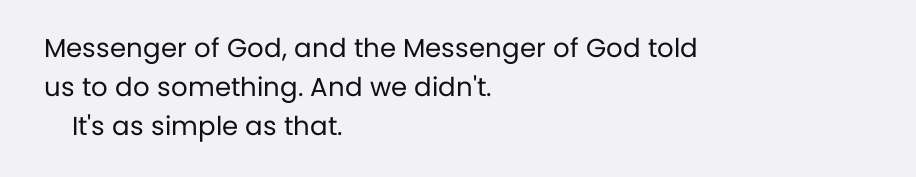Messenger of God, and the Messenger of God told us to do something. And we didn't.
    It's as simple as that.